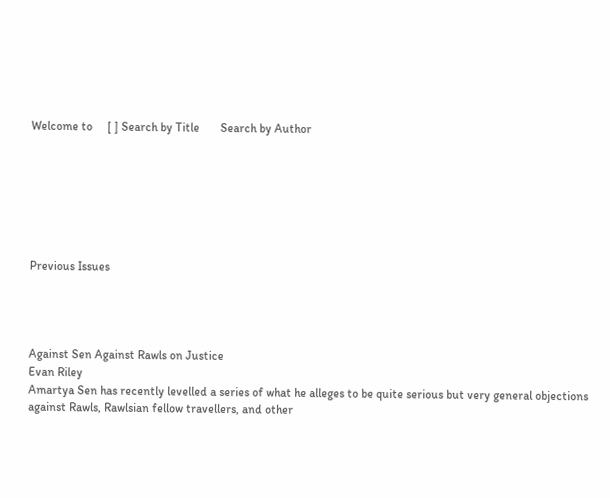Welcome to     [ ] Search by Title       Search by Author







Previous Issues




Against Sen Against Rawls on Justice
Evan Riley
Amartya Sen has recently levelled a series of what he alleges to be quite serious but very general objections against Rawls, Rawlsian fellow travellers, and other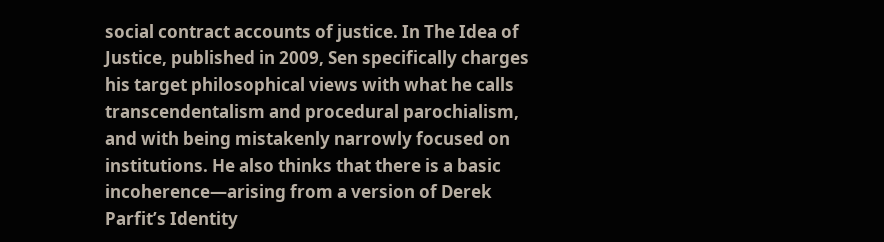social contract accounts of justice. In The Idea of Justice, published in 2009, Sen specifically charges his target philosophical views with what he calls transcendentalism and procedural parochialism, and with being mistakenly narrowly focused on institutions. He also thinks that there is a basic incoherence—arising from a version of Derek Parfit’s Identity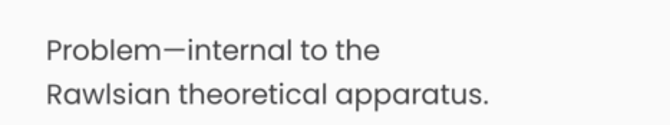Problem—internal to the Rawlsian theoretical apparatus.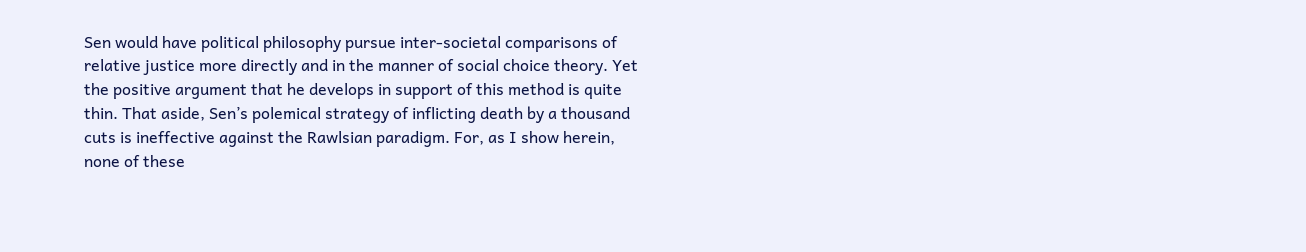Sen would have political philosophy pursue inter-societal comparisons of relative justice more directly and in the manner of social choice theory. Yet the positive argument that he develops in support of this method is quite thin. That aside, Sen’s polemical strategy of inflicting death by a thousand cuts is ineffective against the Rawlsian paradigm. For, as I show herein, none of these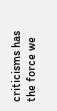criticisms has the force we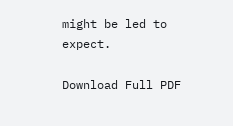might be led to expect.

Download Full PDF